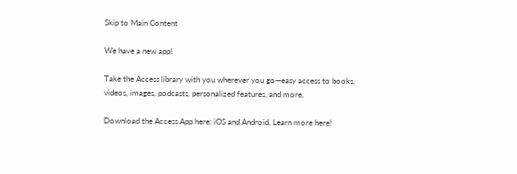Skip to Main Content

We have a new app!

Take the Access library with you wherever you go—easy access to books, videos, images, podcasts, personalized features, and more.

Download the Access App here: iOS and Android. Learn more here!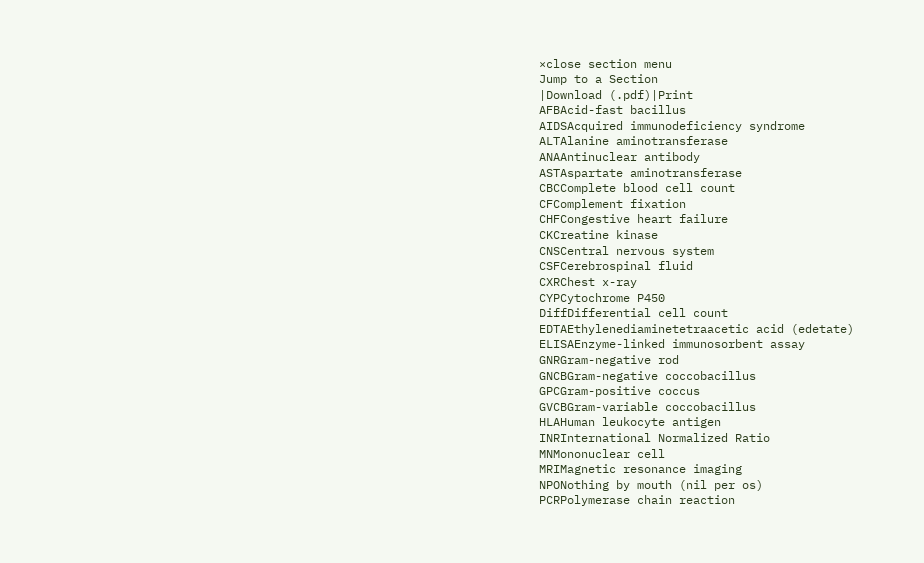×close section menu
Jump to a Section
|Download (.pdf)|Print
AFBAcid-fast bacillus
AIDSAcquired immunodeficiency syndrome
ALTAlanine aminotransferase
ANAAntinuclear antibody
ASTAspartate aminotransferase
CBCComplete blood cell count
CFComplement fixation
CHFCongestive heart failure
CKCreatine kinase
CNSCentral nervous system
CSFCerebrospinal fluid
CXRChest x-ray
CYPCytochrome P450
DiffDifferential cell count
EDTAEthylenediaminetetraacetic acid (edetate)
ELISAEnzyme-linked immunosorbent assay
GNRGram-negative rod
GNCBGram-negative coccobacillus
GPCGram-positive coccus
GVCBGram-variable coccobacillus
HLAHuman leukocyte antigen
INRInternational Normalized Ratio
MNMononuclear cell
MRIMagnetic resonance imaging
NPONothing by mouth (nil per os)
PCRPolymerase chain reaction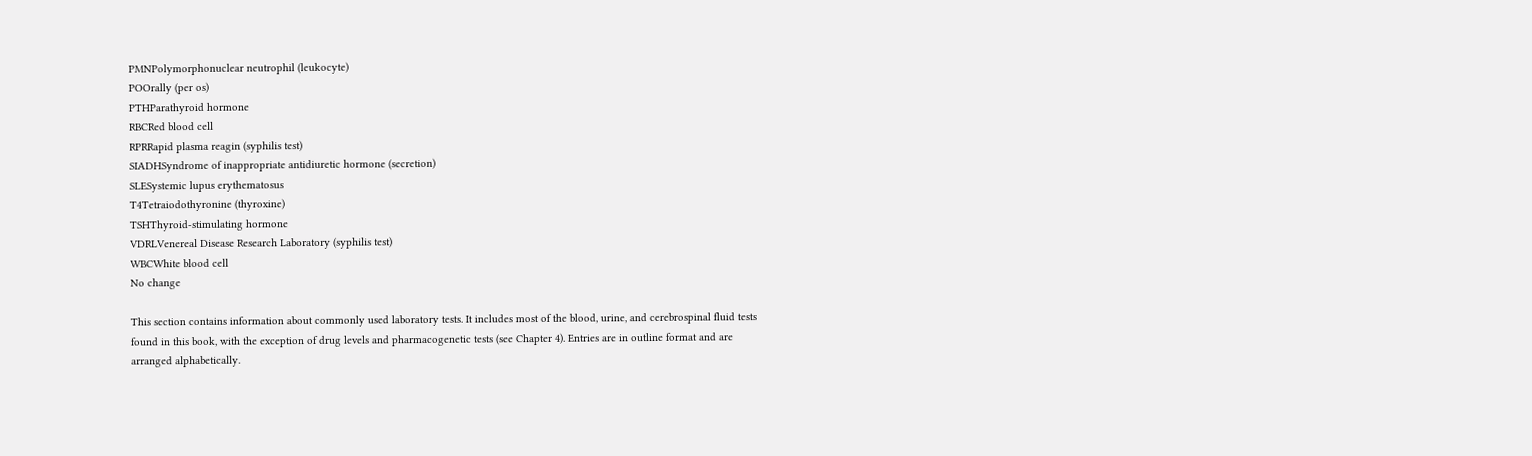PMNPolymorphonuclear neutrophil (leukocyte)
POOrally (per os)
PTHParathyroid hormone
RBCRed blood cell
RPRRapid plasma reagin (syphilis test)
SIADHSyndrome of inappropriate antidiuretic hormone (secretion)
SLESystemic lupus erythematosus
T4Tetraiodothyronine (thyroxine)
TSHThyroid-stimulating hormone
VDRLVenereal Disease Research Laboratory (syphilis test)
WBCWhite blood cell
No change

This section contains information about commonly used laboratory tests. It includes most of the blood, urine, and cerebrospinal fluid tests found in this book, with the exception of drug levels and pharmacogenetic tests (see Chapter 4). Entries are in outline format and are arranged alphabetically.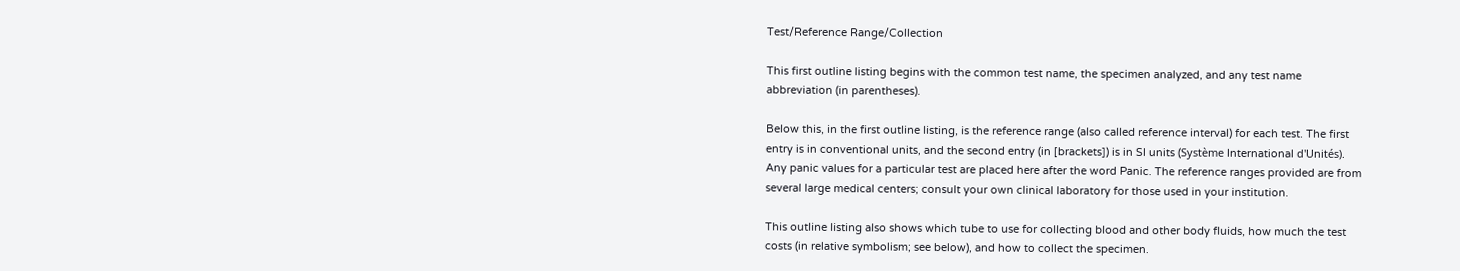Test/Reference Range/Collection

This first outline listing begins with the common test name, the specimen analyzed, and any test name abbreviation (in parentheses).

Below this, in the first outline listing, is the reference range (also called reference interval) for each test. The first entry is in conventional units, and the second entry (in [brackets]) is in SI units (Système International d'Unités). Any panic values for a particular test are placed here after the word Panic. The reference ranges provided are from several large medical centers; consult your own clinical laboratory for those used in your institution.

This outline listing also shows which tube to use for collecting blood and other body fluids, how much the test costs (in relative symbolism; see below), and how to collect the specimen.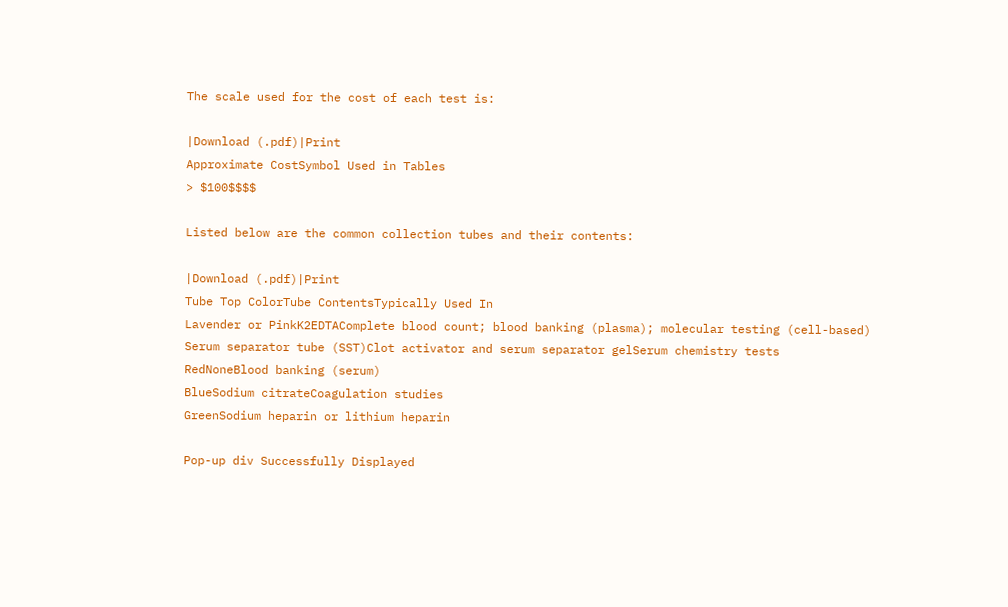The scale used for the cost of each test is:

|Download (.pdf)|Print
Approximate CostSymbol Used in Tables
> $100$$$$

Listed below are the common collection tubes and their contents:

|Download (.pdf)|Print
Tube Top ColorTube ContentsTypically Used In
Lavender or PinkK2EDTAComplete blood count; blood banking (plasma); molecular testing (cell-based)
Serum separator tube (SST)Clot activator and serum separator gelSerum chemistry tests
RedNoneBlood banking (serum)
BlueSodium citrateCoagulation studies
GreenSodium heparin or lithium heparin

Pop-up div Successfully Displayed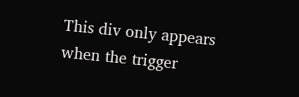This div only appears when the trigger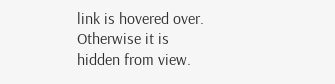link is hovered over. Otherwise it is hidden from view.